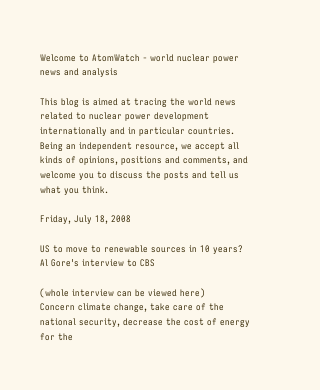Welcome to AtomWatch - world nuclear power news and analysis

This blog is aimed at tracing the world news related to nuclear power development internationally and in particular countries. Being an independent resource, we accept all kinds of opinions, positions and comments, and welcome you to discuss the posts and tell us what you think.

Friday, July 18, 2008

US to move to renewable sources in 10 years? Al Gore's interview to CBS

(whole interview can be viewed here)
Concern climate change, take care of the national security, decrease the cost of energy for the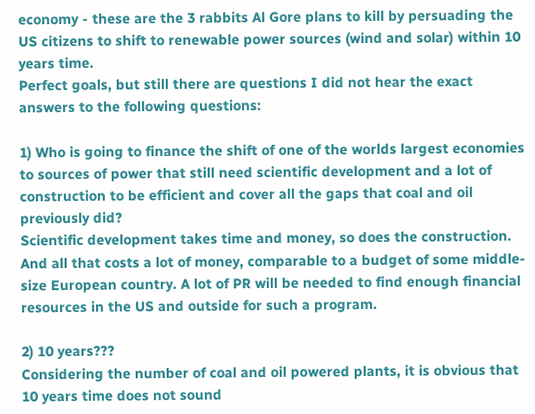economy - these are the 3 rabbits Al Gore plans to kill by persuading the US citizens to shift to renewable power sources (wind and solar) within 10 years time.
Perfect goals, but still there are questions I did not hear the exact answers to the following questions:

1) Who is going to finance the shift of one of the worlds largest economies to sources of power that still need scientific development and a lot of construction to be efficient and cover all the gaps that coal and oil previously did?
Scientific development takes time and money, so does the construction. And all that costs a lot of money, comparable to a budget of some middle-size European country. A lot of PR will be needed to find enough financial resources in the US and outside for such a program.

2) 10 years???
Considering the number of coal and oil powered plants, it is obvious that 10 years time does not sound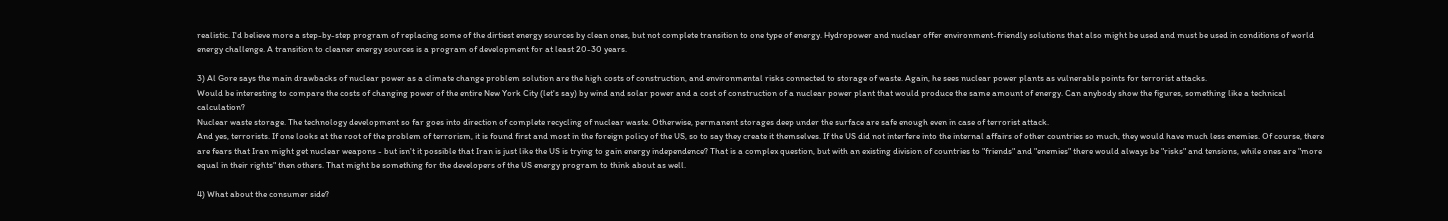realistic. I'd believe more a step-by-step program of replacing some of the dirtiest energy sources by clean ones, but not complete transition to one type of energy. Hydropower and nuclear offer environment-friendly solutions that also might be used and must be used in conditions of world energy challenge. A transition to cleaner energy sources is a program of development for at least 20-30 years.

3) Al Gore says the main drawbacks of nuclear power as a climate change problem solution are the high costs of construction, and environmental risks connected to storage of waste. Again, he sees nuclear power plants as vulnerable points for terrorist attacks.
Would be interesting to compare the costs of changing power of the entire New York City (let's say) by wind and solar power and a cost of construction of a nuclear power plant that would produce the same amount of energy. Can anybody show the figures, something like a technical calculation?
Nuclear waste storage. The technology development so far goes into direction of complete recycling of nuclear waste. Otherwise, permanent storages deep under the surface are safe enough even in case of terrorist attack.
And yes, terrorists. If one looks at the root of the problem of terrorism, it is found first and most in the foreign policy of the US, so to say they create it themselves. If the US did not interfere into the internal affairs of other countries so much, they would have much less enemies. Of course, there are fears that Iran might get nuclear weapons - but isn't it possible that Iran is just like the US is trying to gain energy independence? That is a complex question, but with an existing division of countries to "friends" and "enemies" there would always be "risks" and tensions, while ones are "more equal in their rights" then others. That might be something for the developers of the US energy program to think about as well.

4) What about the consumer side?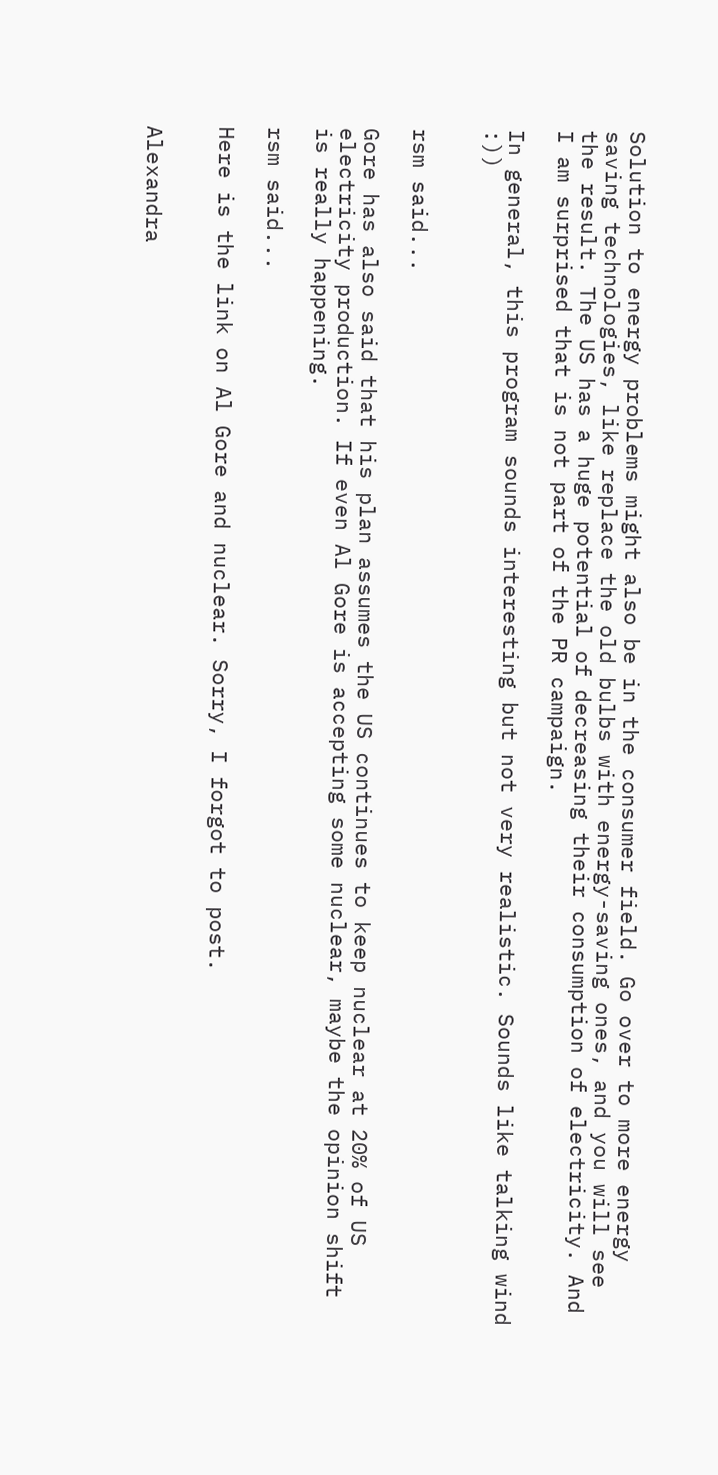Solution to energy problems might also be in the consumer field. Go over to more energy saving technologies, like replace the old bulbs with energy-saving ones, and you will see the result. The US has a huge potential of decreasing their consumption of electricity. And I am surprised that is not part of the PR campaign.

In general, this program sounds interesting but not very realistic. Sounds like talking wind :))


rsm said...

Gore has also said that his plan assumes the US continues to keep nuclear at 20% of US electricity production. If even Al Gore is accepting some nuclear, maybe the opinion shift is really happening.

rsm said...

Here is the link on Al Gore and nuclear. Sorry, I forgot to post.


Alexandra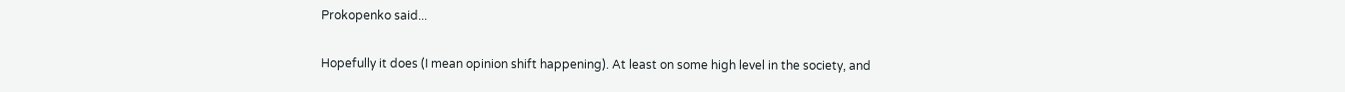Prokopenko said...

Hopefully it does (I mean opinion shift happening). At least on some high level in the society, and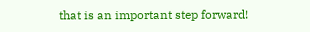that is an important step forward!